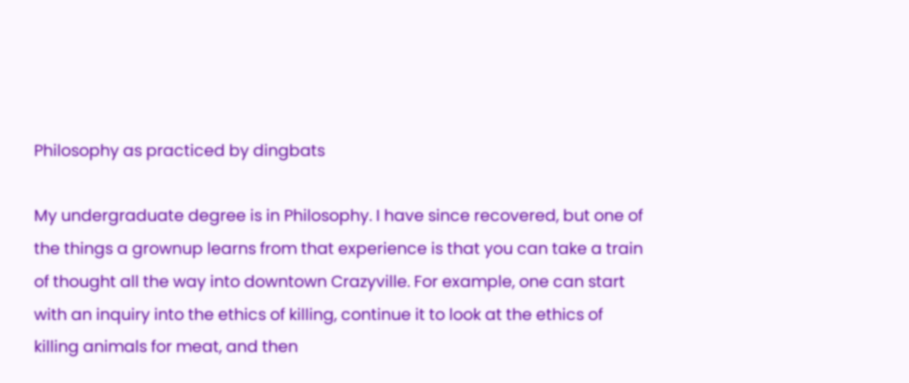Philosophy as practiced by dingbats

My undergraduate degree is in Philosophy. I have since recovered, but one of the things a grownup learns from that experience is that you can take a train of thought all the way into downtown Crazyville. For example, one can start with an inquiry into the ethics of killing, continue it to look at the ethics of killing animals for meat, and then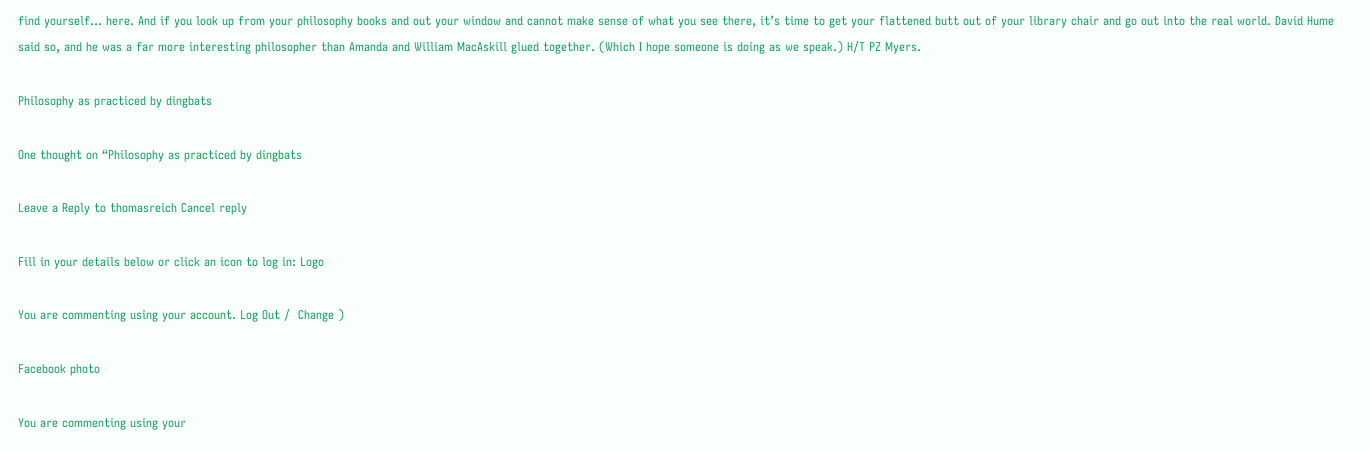find yourself… here. And if you look up from your philosophy books and out your window and cannot make sense of what you see there, it’s time to get your flattened butt out of your library chair and go out into the real world. David Hume said so, and he was a far more interesting philosopher than Amanda and William MacAskill glued together. (Which I hope someone is doing as we speak.) H/T PZ Myers.

Philosophy as practiced by dingbats

One thought on “Philosophy as practiced by dingbats

Leave a Reply to thomasreich Cancel reply

Fill in your details below or click an icon to log in: Logo

You are commenting using your account. Log Out /  Change )

Facebook photo

You are commenting using your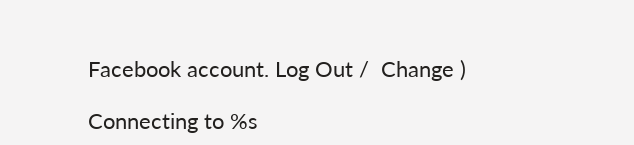Facebook account. Log Out /  Change )

Connecting to %s